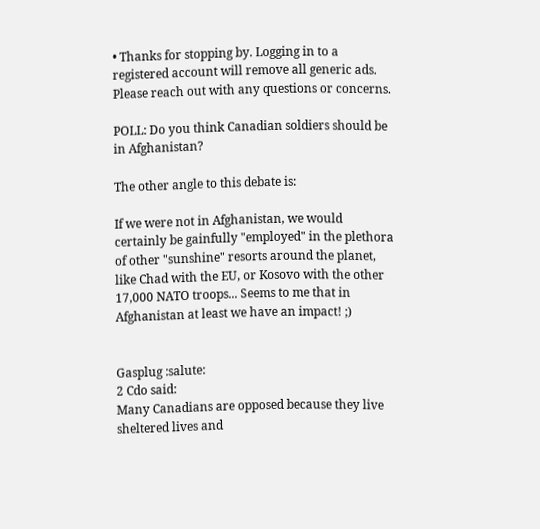• Thanks for stopping by. Logging in to a registered account will remove all generic ads. Please reach out with any questions or concerns.

POLL: Do you think Canadian soldiers should be in Afghanistan?

The other angle to this debate is:

If we were not in Afghanistan, we would certainly be gainfully "employed" in the plethora of other "sunshine" resorts around the planet, like Chad with the EU, or Kosovo with the other 17,000 NATO troops... Seems to me that in Afghanistan at least we have an impact! ;)


Gasplug :salute:
2 Cdo said:
Many Canadians are opposed because they live sheltered lives and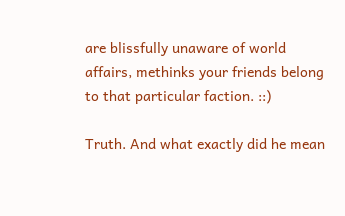are blissfully unaware of world affairs, methinks your friends belong to that particular faction. ::)

Truth. And what exactly did he mean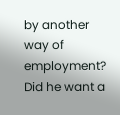by another way of employment? Did he want a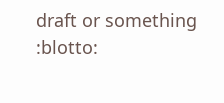draft or something  :blotto: